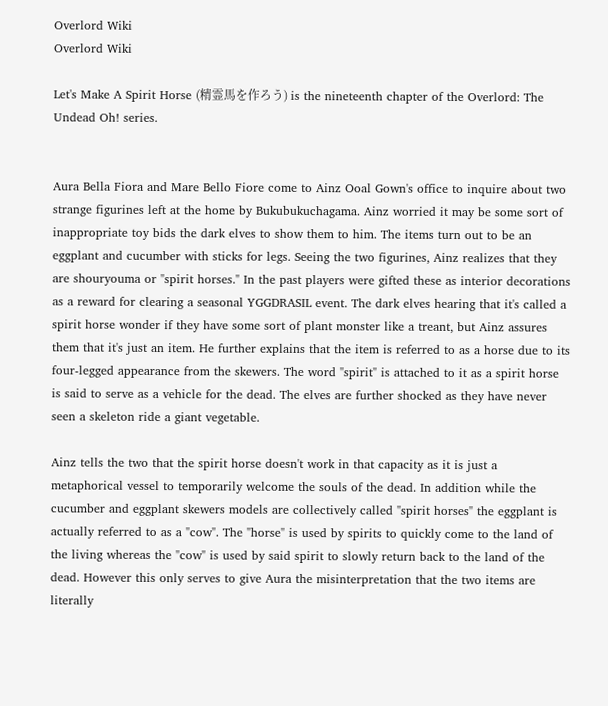Overlord Wiki
Overlord Wiki

Let's Make A Spirit Horse (精霊馬を作ろう) is the nineteenth chapter of the Overlord: The Undead Oh! series.


Aura Bella Fiora and Mare Bello Fiore come to Ainz Ooal Gown's office to inquire about two strange figurines left at the home by Bukubukuchagama. Ainz worried it may be some sort of inappropriate toy bids the dark elves to show them to him. The items turn out to be an eggplant and cucumber with sticks for legs. Seeing the two figurines, Ainz realizes that they are shouryouma or "spirit horses." In the past players were gifted these as interior decorations as a reward for clearing a seasonal YGGDRASIL event. The dark elves hearing that it's called a spirit horse wonder if they have some sort of plant monster like a treant, but Ainz assures them that it's just an item. He further explains that the item is referred to as a horse due to its four-legged appearance from the skewers. The word "spirit" is attached to it as a spirit horse is said to serve as a vehicle for the dead. The elves are further shocked as they have never seen a skeleton ride a giant vegetable.

Ainz tells the two that the spirit horse doesn't work in that capacity as it is just a metaphorical vessel to temporarily welcome the souls of the dead. In addition while the cucumber and eggplant skewers models are collectively called "spirit horses" the eggplant is actually referred to as a "cow". The "horse" is used by spirits to quickly come to the land of the living whereas the "cow" is used by said spirit to slowly return back to the land of the dead. However this only serves to give Aura the misinterpretation that the two items are literally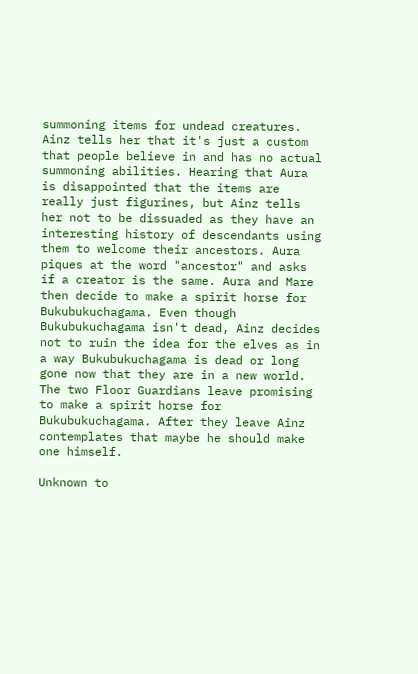summoning items for undead creatures. Ainz tells her that it's just a custom that people believe in and has no actual summoning abilities. Hearing that Aura is disappointed that the items are really just figurines, but Ainz tells her not to be dissuaded as they have an interesting history of descendants using them to welcome their ancestors. Aura piques at the word "ancestor" and asks if a creator is the same. Aura and Mare then decide to make a spirit horse for Bukubukuchagama. Even though Bukubukuchagama isn't dead, Ainz decides not to ruin the idea for the elves as in a way Bukubukuchagama is dead or long gone now that they are in a new world. The two Floor Guardians leave promising to make a spirit horse for Bukubukuchagama. After they leave Ainz contemplates that maybe he should make one himself.

Unknown to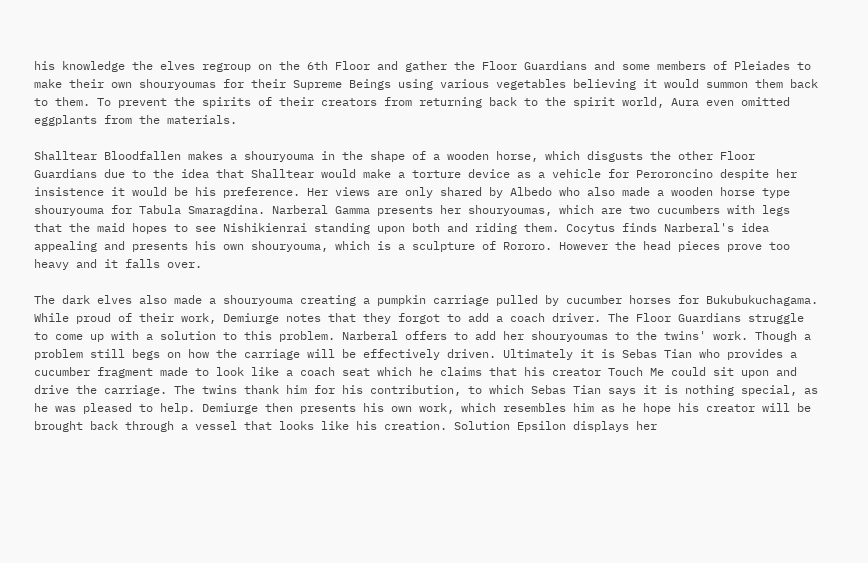his knowledge the elves regroup on the 6th Floor and gather the Floor Guardians and some members of Pleiades to make their own shouryoumas for their Supreme Beings using various vegetables believing it would summon them back to them. To prevent the spirits of their creators from returning back to the spirit world, Aura even omitted eggplants from the materials.

Shalltear Bloodfallen makes a shouryouma in the shape of a wooden horse, which disgusts the other Floor Guardians due to the idea that Shalltear would make a torture device as a vehicle for Peroroncino despite her insistence it would be his preference. Her views are only shared by Albedo who also made a wooden horse type shouryouma for Tabula Smaragdina. Narberal Gamma presents her shouryoumas, which are two cucumbers with legs that the maid hopes to see Nishikienrai standing upon both and riding them. Cocytus finds Narberal's idea appealing and presents his own shouryouma, which is a sculpture of Rororo. However the head pieces prove too heavy and it falls over.

The dark elves also made a shouryouma creating a pumpkin carriage pulled by cucumber horses for Bukubukuchagama. While proud of their work, Demiurge notes that they forgot to add a coach driver. The Floor Guardians struggle to come up with a solution to this problem. Narberal offers to add her shouryoumas to the twins' work. Though a problem still begs on how the carriage will be effectively driven. Ultimately it is Sebas Tian who provides a cucumber fragment made to look like a coach seat which he claims that his creator Touch Me could sit upon and drive the carriage. The twins thank him for his contribution, to which Sebas Tian says it is nothing special, as he was pleased to help. Demiurge then presents his own work, which resembles him as he hope his creator will be brought back through a vessel that looks like his creation. Solution Epsilon displays her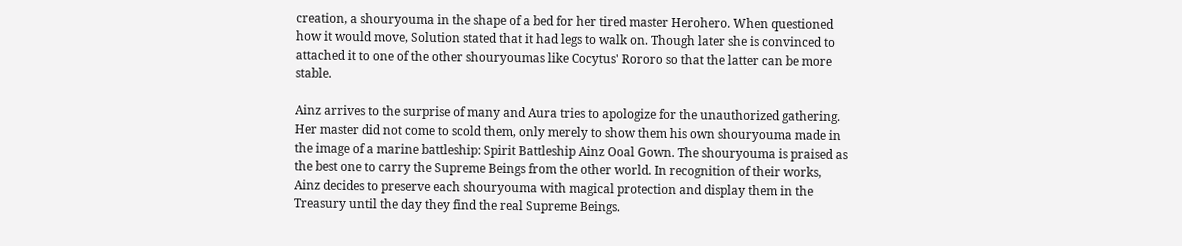creation, a shouryouma in the shape of a bed for her tired master Herohero. When questioned how it would move, Solution stated that it had legs to walk on. Though later she is convinced to attached it to one of the other shouryoumas like Cocytus' Rororo so that the latter can be more stable.

Ainz arrives to the surprise of many and Aura tries to apologize for the unauthorized gathering. Her master did not come to scold them, only merely to show them his own shouryouma made in the image of a marine battleship: Spirit Battleship Ainz Ooal Gown. The shouryouma is praised as the best one to carry the Supreme Beings from the other world. In recognition of their works, Ainz decides to preserve each shouryouma with magical protection and display them in the Treasury until the day they find the real Supreme Beings.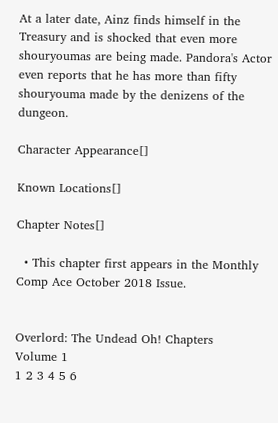At a later date, Ainz finds himself in the Treasury and is shocked that even more shouryoumas are being made. Pandora's Actor even reports that he has more than fifty shouryouma made by the denizens of the dungeon.

Character Appearance[]

Known Locations[]

Chapter Notes[]

  • This chapter first appears in the Monthly Comp Ace October 2018 Issue.


Overlord: The Undead Oh! Chapters
Volume 1
1 2 3 4 5 6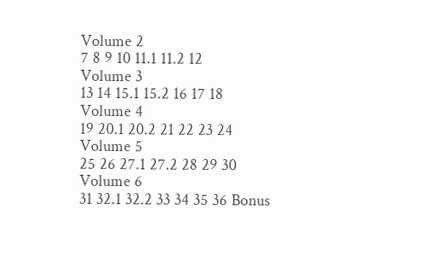Volume 2
7 8 9 10 11.1 11.2 12
Volume 3
13 14 15.1 15.2 16 17 18
Volume 4
19 20.1 20.2 21 22 23 24
Volume 5
25 26 27.1 27.2 28 29 30
Volume 6
31 32.1 32.2 33 34 35 36 Bonus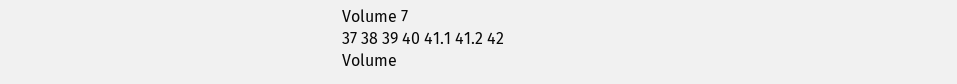Volume 7
37 38 39 40 41.1 41.2 42
Volume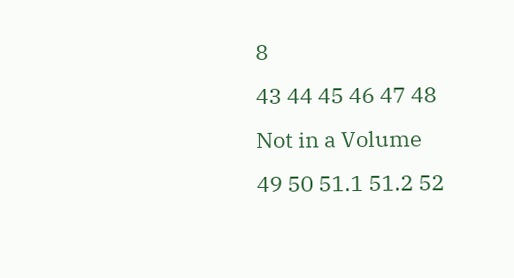8
43 44 45 46 47 48
Not in a Volume
49 50 51.1 51.2 52